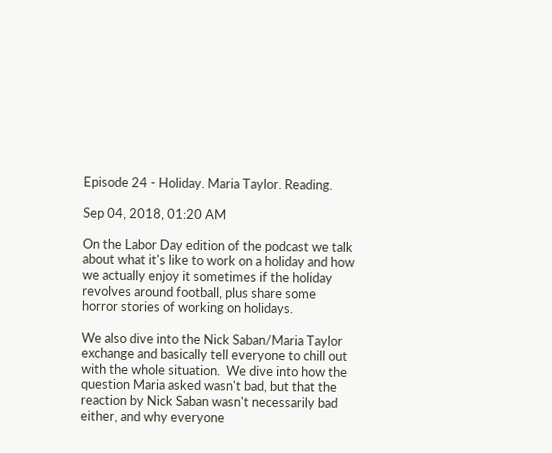Episode 24 - Holiday. Maria Taylor. Reading.

Sep 04, 2018, 01:20 AM

On the Labor Day edition of the podcast we talk about what it's like to work on a holiday and how we actually enjoy it sometimes if the holiday revolves around football, plus share some horror stories of working on holidays.

We also dive into the Nick Saban/Maria Taylor exchange and basically tell everyone to chill out with the whole situation.  We dive into how the question Maria asked wasn't bad, but that the reaction by Nick Saban wasn't necessarily bad either, and why everyone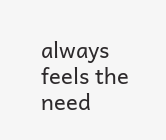always feels the need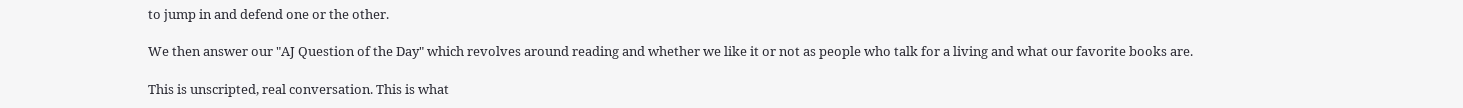to jump in and defend one or the other.

We then answer our "AJ Question of the Day" which revolves around reading and whether we like it or not as people who talk for a living and what our favorite books are.

This is unscripted, real conversation. This is what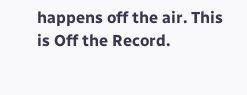happens off the air. This is Off the Record.